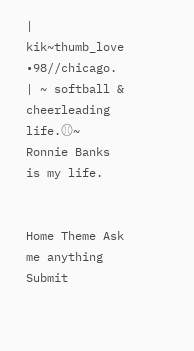| kik~thumb_love •98//chicago. | ~ softball & cheerleading life.⚾~ Ronnie Banks is my life.


Home Theme Ask me anything Submit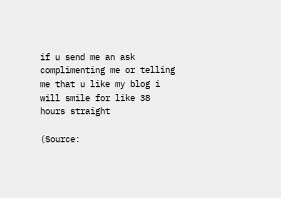if u send me an ask complimenting me or telling me that u like my blog i will smile for like 38 hours straight

(Source: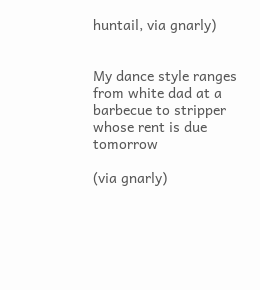huntail, via gnarly)


My dance style ranges from white dad at a barbecue to stripper whose rent is due tomorrow

(via gnarly)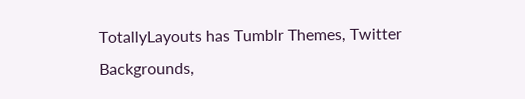TotallyLayouts has Tumblr Themes, Twitter Backgrounds,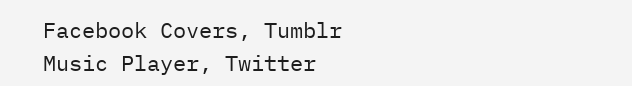Facebook Covers, Tumblr Music Player, Twitter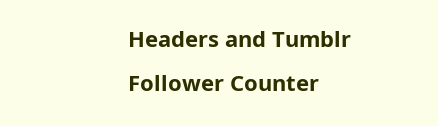Headers and Tumblr Follower Counter